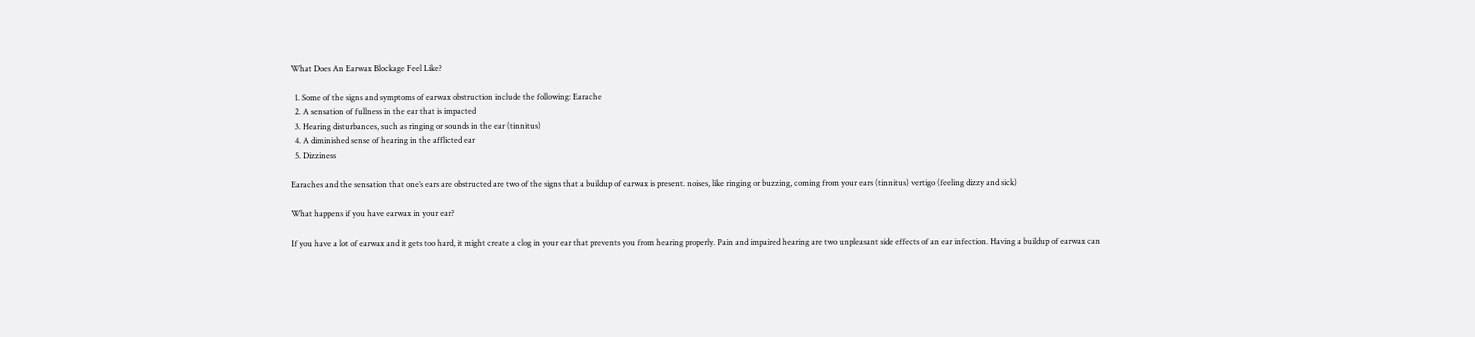What Does An Earwax Blockage Feel Like?

  1. Some of the signs and symptoms of earwax obstruction include the following: Earache
  2. A sensation of fullness in the ear that is impacted
  3. Hearing disturbances, such as ringing or sounds in the ear (tinnitus)
  4. A diminished sense of hearing in the afflicted ear
  5. Dizziness

Earaches and the sensation that one’s ears are obstructed are two of the signs that a buildup of earwax is present. noises, like ringing or buzzing, coming from your ears (tinnitus) vertigo (feeling dizzy and sick)

What happens if you have earwax in your ear?

If you have a lot of earwax and it gets too hard, it might create a clog in your ear that prevents you from hearing properly. Pain and impaired hearing are two unpleasant side effects of an ear infection. Having a buildup of earwax can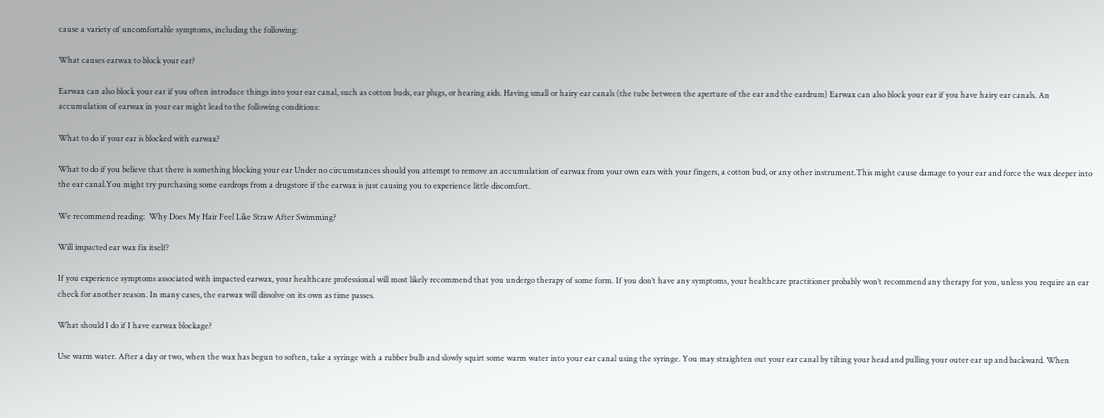cause a variety of uncomfortable symptoms, including the following:

What causes earwax to block your ear?

Earwax can also block your ear if you often introduce things into your ear canal, such as cotton buds, ear plugs, or hearing aids. Having small or hairy ear canals (the tube between the aperture of the ear and the eardrum) Earwax can also block your ear if you have hairy ear canals. An accumulation of earwax in your ear might lead to the following conditions:

What to do if your ear is blocked with earwax?

What to do if you believe that there is something blocking your ear Under no circumstances should you attempt to remove an accumulation of earwax from your own ears with your fingers, a cotton bud, or any other instrument.This might cause damage to your ear and force the wax deeper into the ear canal.You might try purchasing some eardrops from a drugstore if the earwax is just causing you to experience little discomfort.

We recommend reading:  Why Does My Hair Feel Like Straw After Swimming?

Will impacted ear wax fix itself?

If you experience symptoms associated with impacted earwax, your healthcare professional will most likely recommend that you undergo therapy of some form. If you don’t have any symptoms, your healthcare practitioner probably won’t recommend any therapy for you, unless you require an ear check for another reason. In many cases, the earwax will dissolve on its own as time passes.

What should I do if I have earwax blockage?

Use warm water. After a day or two, when the wax has begun to soften, take a syringe with a rubber bulb and slowly squirt some warm water into your ear canal using the syringe. You may straighten out your ear canal by tilting your head and pulling your outer ear up and backward. When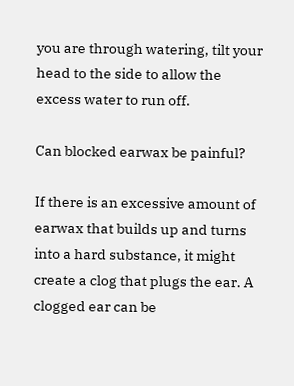you are through watering, tilt your head to the side to allow the excess water to run off.

Can blocked earwax be painful?

If there is an excessive amount of earwax that builds up and turns into a hard substance, it might create a clog that plugs the ear. A clogged ear can be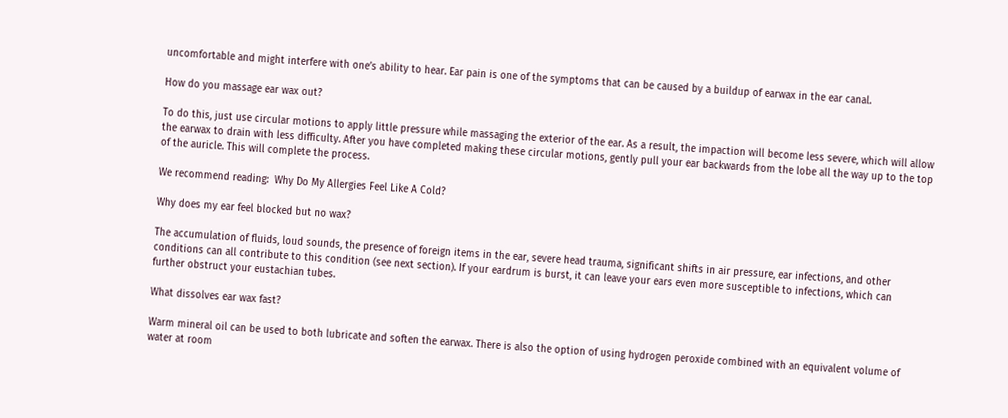uncomfortable and might interfere with one’s ability to hear. Ear pain is one of the symptoms that can be caused by a buildup of earwax in the ear canal.

How do you massage ear wax out?

To do this, just use circular motions to apply little pressure while massaging the exterior of the ear. As a result, the impaction will become less severe, which will allow the earwax to drain with less difficulty. After you have completed making these circular motions, gently pull your ear backwards from the lobe all the way up to the top of the auricle. This will complete the process.

We recommend reading:  Why Do My Allergies Feel Like A Cold?

Why does my ear feel blocked but no wax?

The accumulation of fluids, loud sounds, the presence of foreign items in the ear, severe head trauma, significant shifts in air pressure, ear infections, and other conditions can all contribute to this condition (see next section). If your eardrum is burst, it can leave your ears even more susceptible to infections, which can further obstruct your eustachian tubes.

What dissolves ear wax fast?

Warm mineral oil can be used to both lubricate and soften the earwax. There is also the option of using hydrogen peroxide combined with an equivalent volume of water at room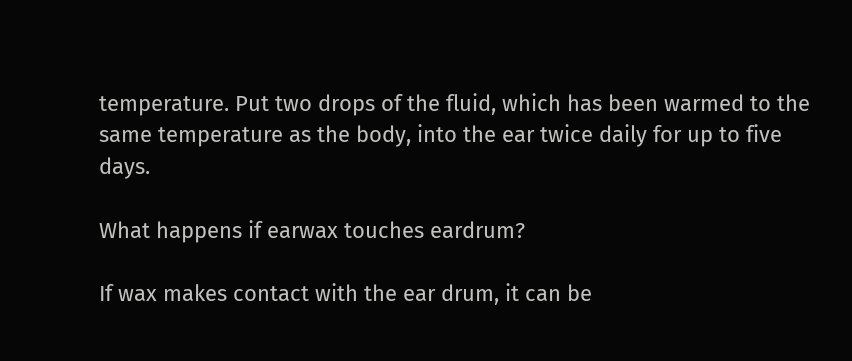temperature. Put two drops of the fluid, which has been warmed to the same temperature as the body, into the ear twice daily for up to five days.

What happens if earwax touches eardrum?

If wax makes contact with the ear drum, it can be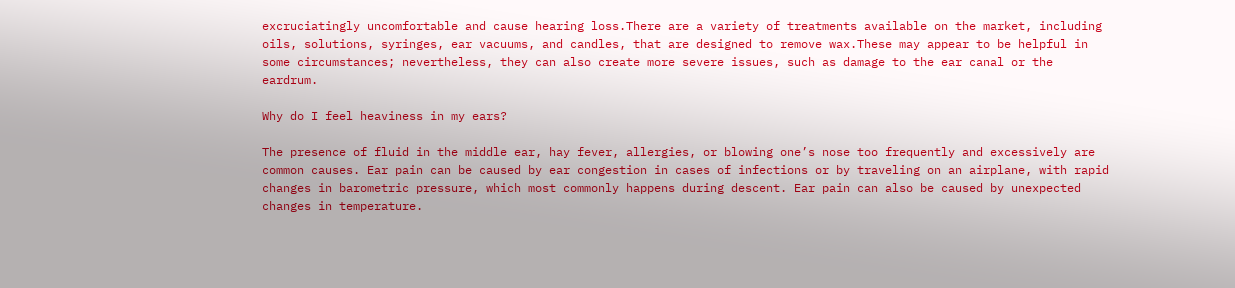excruciatingly uncomfortable and cause hearing loss.There are a variety of treatments available on the market, including oils, solutions, syringes, ear vacuums, and candles, that are designed to remove wax.These may appear to be helpful in some circumstances; nevertheless, they can also create more severe issues, such as damage to the ear canal or the eardrum.

Why do I feel heaviness in my ears?

The presence of fluid in the middle ear, hay fever, allergies, or blowing one’s nose too frequently and excessively are common causes. Ear pain can be caused by ear congestion in cases of infections or by traveling on an airplane, with rapid changes in barometric pressure, which most commonly happens during descent. Ear pain can also be caused by unexpected changes in temperature.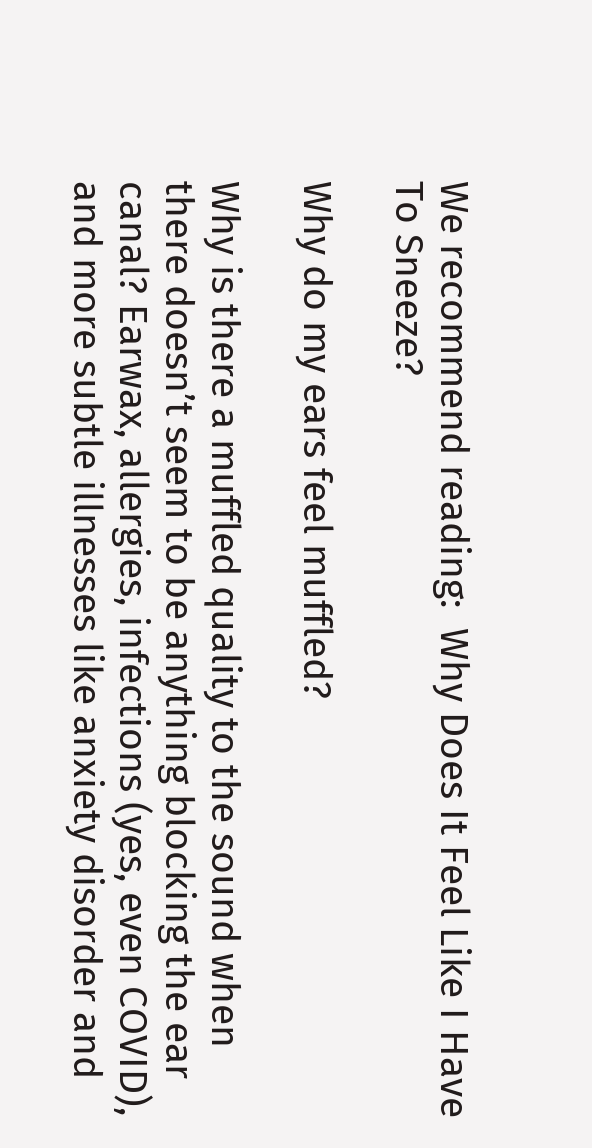We recommend reading:  Why Does It Feel Like I Have To Sneeze?

Why do my ears feel muffled?

Why is there a muffled quality to the sound when there doesn’t seem to be anything blocking the ear canal? Earwax, allergies, infections (yes, even COVID), and more subtle illnesses like anxiety disorder and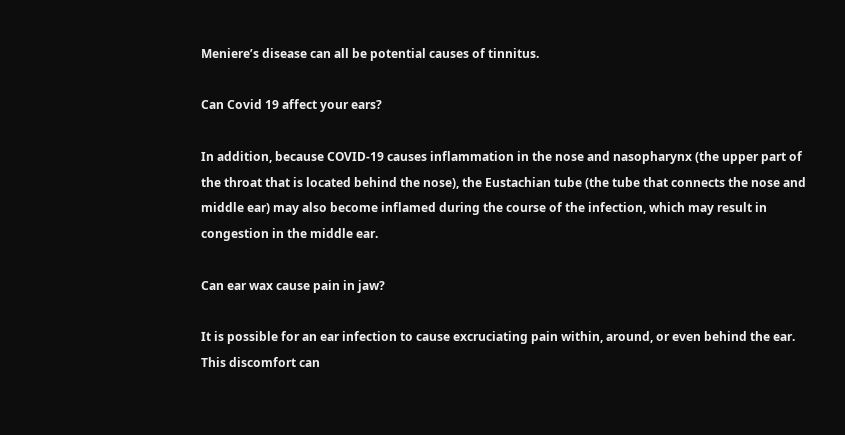Meniere’s disease can all be potential causes of tinnitus.

Can Covid 19 affect your ears?

In addition, because COVID-19 causes inflammation in the nose and nasopharynx (the upper part of the throat that is located behind the nose), the Eustachian tube (the tube that connects the nose and middle ear) may also become inflamed during the course of the infection, which may result in congestion in the middle ear.

Can ear wax cause pain in jaw?

It is possible for an ear infection to cause excruciating pain within, around, or even behind the ear. This discomfort can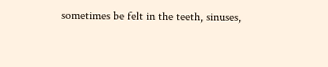sometimes be felt in the teeth, sinuses,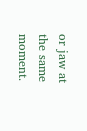or jaw at the same moment.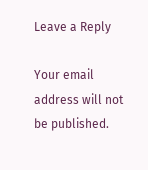Leave a Reply

Your email address will not be published.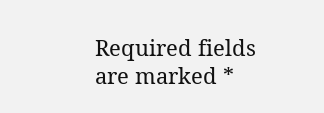Required fields are marked *